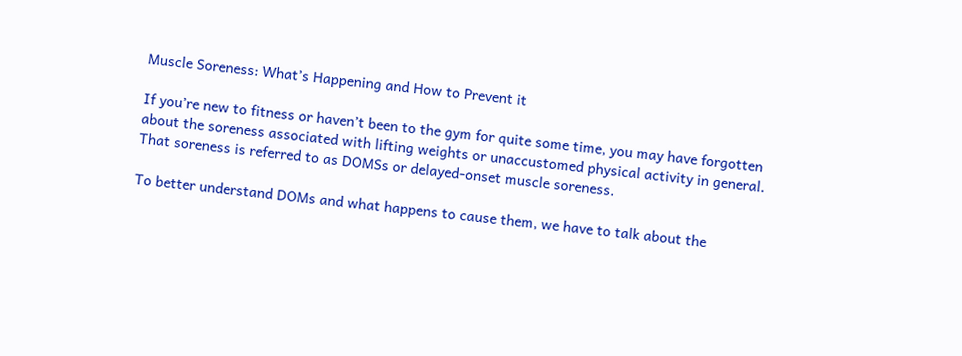Muscle Soreness: What’s Happening and How to Prevent it

If you’re new to fitness or haven’t been to the gym for quite some time, you may have forgotten about the soreness associated with lifting weights or unaccustomed physical activity in general. That soreness is referred to as DOMSs or delayed-onset muscle soreness.

To better understand DOMs and what happens to cause them, we have to talk about the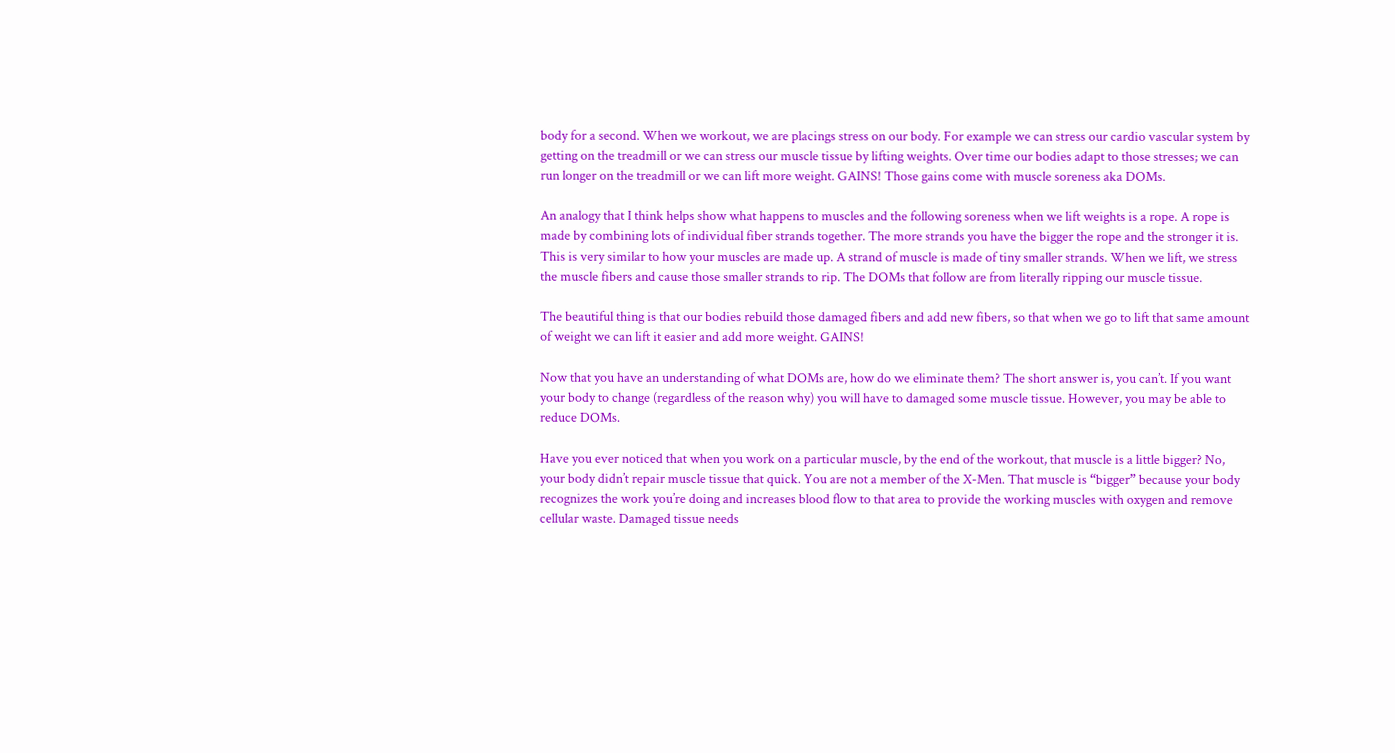body for a second. When we workout, we are placings stress on our body. For example we can stress our cardio vascular system by getting on the treadmill or we can stress our muscle tissue by lifting weights. Over time our bodies adapt to those stresses; we can run longer on the treadmill or we can lift more weight. GAINS! Those gains come with muscle soreness aka DOMs.

An analogy that I think helps show what happens to muscles and the following soreness when we lift weights is a rope. A rope is made by combining lots of individual fiber strands together. The more strands you have the bigger the rope and the stronger it is. This is very similar to how your muscles are made up. A strand of muscle is made of tiny smaller strands. When we lift, we stress the muscle fibers and cause those smaller strands to rip. The DOMs that follow are from literally ripping our muscle tissue.

The beautiful thing is that our bodies rebuild those damaged fibers and add new fibers, so that when we go to lift that same amount of weight we can lift it easier and add more weight. GAINS!

Now that you have an understanding of what DOMs are, how do we eliminate them? The short answer is, you can’t. If you want your body to change (regardless of the reason why) you will have to damaged some muscle tissue. However, you may be able to reduce DOMs.

Have you ever noticed that when you work on a particular muscle, by the end of the workout, that muscle is a little bigger? No, your body didn’t repair muscle tissue that quick. You are not a member of the X-Men. That muscle is “bigger” because your body recognizes the work you’re doing and increases blood flow to that area to provide the working muscles with oxygen and remove cellular waste. Damaged tissue needs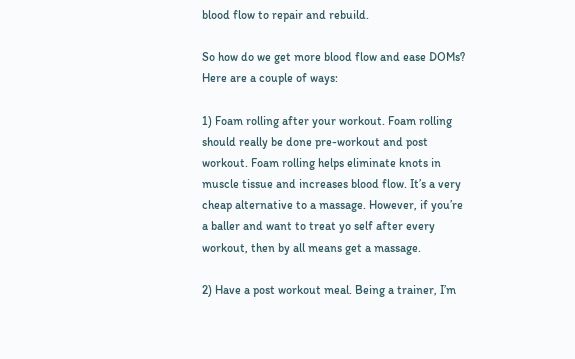blood flow to repair and rebuild.

So how do we get more blood flow and ease DOMs? Here are a couple of ways:

1) Foam rolling after your workout. Foam rolling should really be done pre-workout and post workout. Foam rolling helps eliminate knots in muscle tissue and increases blood flow. It’s a very cheap alternative to a massage. However, if you’re a baller and want to treat yo self after every workout, then by all means get a massage.

2) Have a post workout meal. Being a trainer, I’m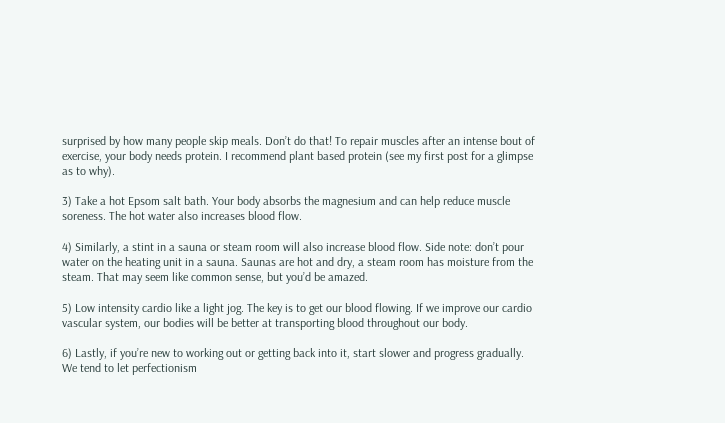surprised by how many people skip meals. Don’t do that! To repair muscles after an intense bout of exercise, your body needs protein. I recommend plant based protein (see my first post for a glimpse as to why).

3) Take a hot Epsom salt bath. Your body absorbs the magnesium and can help reduce muscle soreness. The hot water also increases blood flow.

4) Similarly, a stint in a sauna or steam room will also increase blood flow. Side note: don’t pour water on the heating unit in a sauna. Saunas are hot and dry, a steam room has moisture from the steam. That may seem like common sense, but you’d be amazed.

5) Low intensity cardio like a light jog. The key is to get our blood flowing. If we improve our cardio vascular system, our bodies will be better at transporting blood throughout our body.

6) Lastly, if you’re new to working out or getting back into it, start slower and progress gradually. We tend to let perfectionism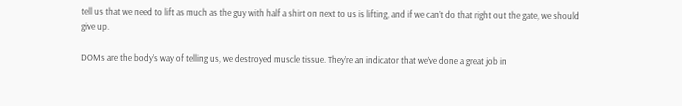tell us that we need to lift as much as the guy with half a shirt on next to us is lifting, and if we can’t do that right out the gate, we should give up.

DOMs are the body’s way of telling us, we destroyed muscle tissue. They’re an indicator that we’ve done a great job in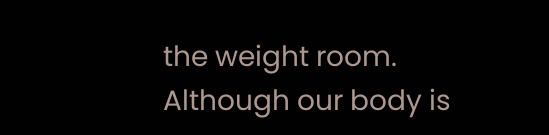the weight room. Although our body is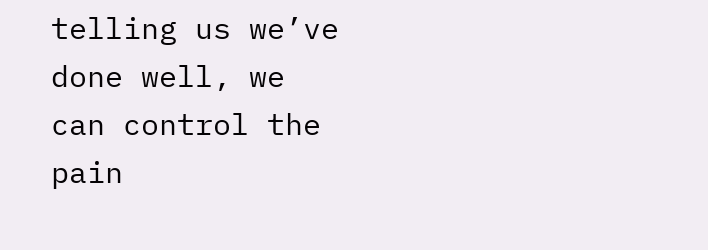telling us we’ve done well, we can control the pain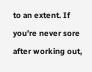to an extent. If you’re never sore after working out,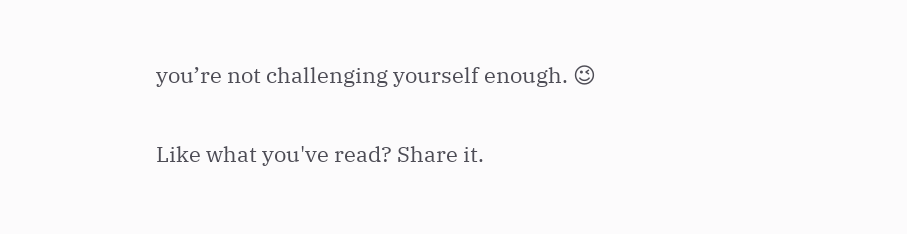you’re not challenging yourself enough. 😉

Like what you've read? Share it.